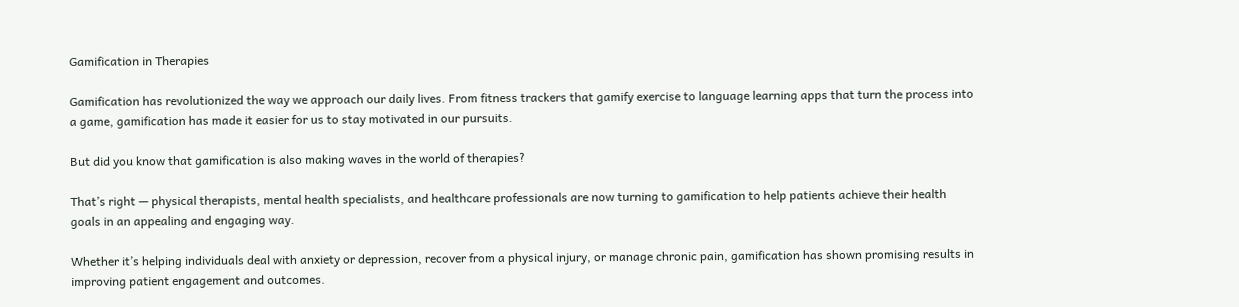Gamification in Therapies

Gamification has revolutionized the way we approach our daily lives. From fitness trackers that gamify exercise to language learning apps that turn the process into a game, gamification has made it easier for us to stay motivated in our pursuits.

But did you know that gamification is also making waves in the world of therapies?

That’s right — physical therapists, mental health specialists, and healthcare professionals are now turning to gamification to help patients achieve their health goals in an appealing and engaging way.

Whether it’s helping individuals deal with anxiety or depression, recover from a physical injury, or manage chronic pain, gamification has shown promising results in improving patient engagement and outcomes.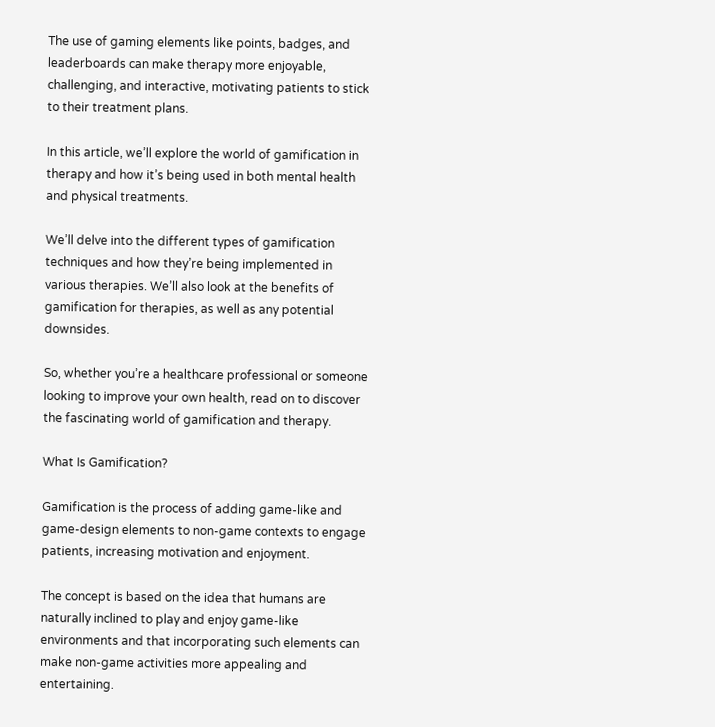The use of gaming elements like points, badges, and leaderboards can make therapy more enjoyable, challenging, and interactive, motivating patients to stick to their treatment plans.

In this article, we’ll explore the world of gamification in therapy and how it’s being used in both mental health and physical treatments.

We’ll delve into the different types of gamification techniques and how they’re being implemented in various therapies. We’ll also look at the benefits of gamification for therapies, as well as any potential downsides.

So, whether you’re a healthcare professional or someone looking to improve your own health, read on to discover the fascinating world of gamification and therapy.

What Is Gamification?

Gamification is the process of adding game-like and game-design elements to non-game contexts to engage patients, increasing motivation and enjoyment.

The concept is based on the idea that humans are naturally inclined to play and enjoy game-like environments and that incorporating such elements can make non-game activities more appealing and entertaining.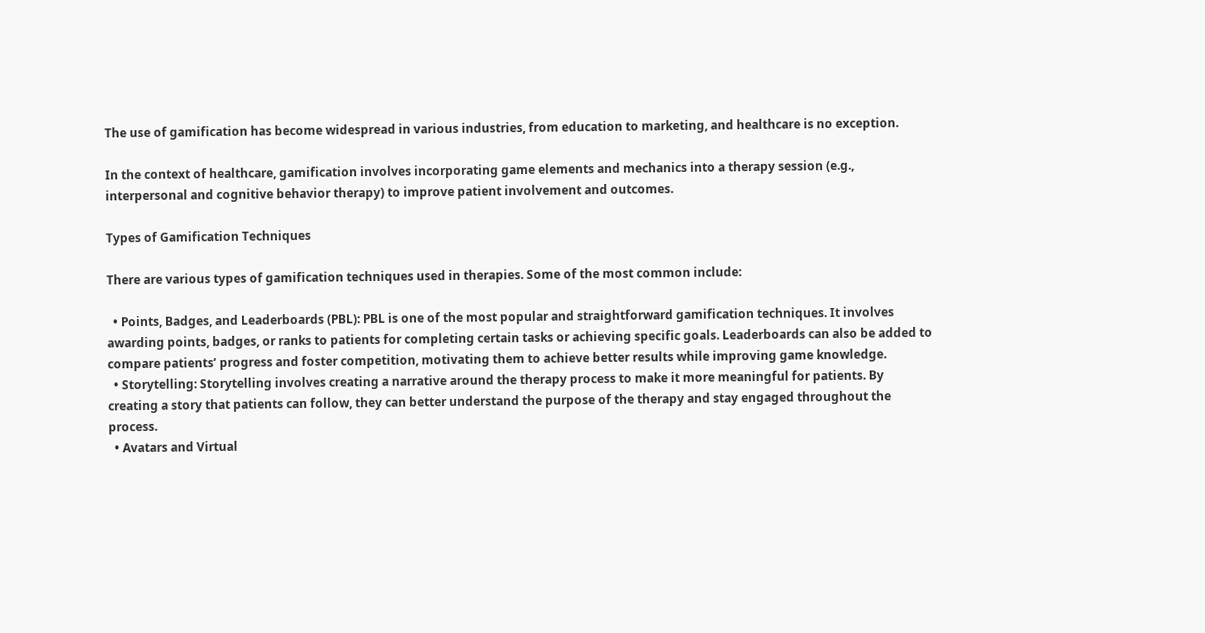The use of gamification has become widespread in various industries, from education to marketing, and healthcare is no exception.

In the context of healthcare, gamification involves incorporating game elements and mechanics into a therapy session (e.g., interpersonal and cognitive behavior therapy) to improve patient involvement and outcomes.

Types of Gamification Techniques

There are various types of gamification techniques used in therapies. Some of the most common include:

  • Points, Badges, and Leaderboards (PBL): PBL is one of the most popular and straightforward gamification techniques. It involves awarding points, badges, or ranks to patients for completing certain tasks or achieving specific goals. Leaderboards can also be added to compare patients’ progress and foster competition, motivating them to achieve better results while improving game knowledge.
  • Storytelling: Storytelling involves creating a narrative around the therapy process to make it more meaningful for patients. By creating a story that patients can follow, they can better understand the purpose of the therapy and stay engaged throughout the process.
  • Avatars and Virtual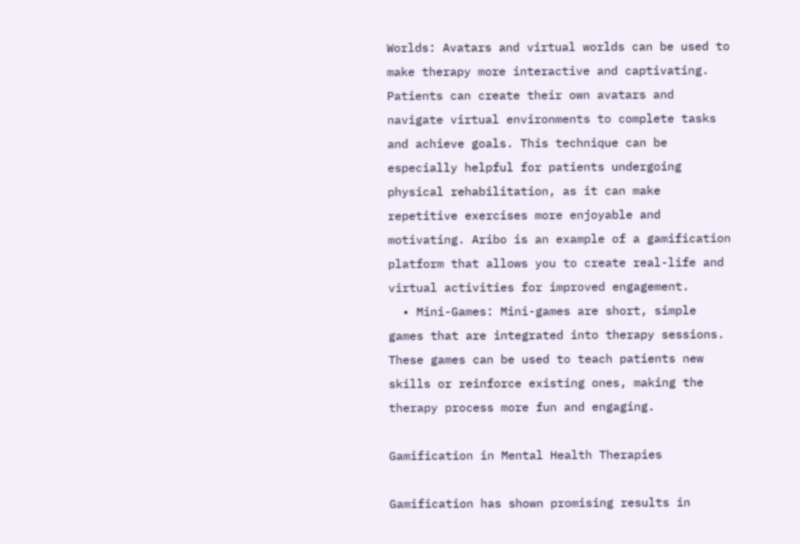Worlds: Avatars and virtual worlds can be used to make therapy more interactive and captivating. Patients can create their own avatars and navigate virtual environments to complete tasks and achieve goals. This technique can be especially helpful for patients undergoing physical rehabilitation, as it can make repetitive exercises more enjoyable and motivating. Aribo is an example of a gamification platform that allows you to create real-life and virtual activities for improved engagement.
  • Mini-Games: Mini-games are short, simple games that are integrated into therapy sessions. These games can be used to teach patients new skills or reinforce existing ones, making the therapy process more fun and engaging.

Gamification in Mental Health Therapies

Gamification has shown promising results in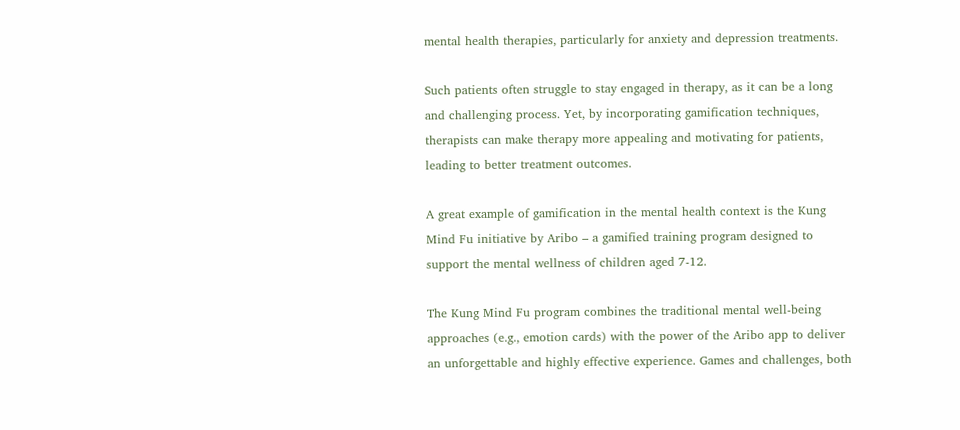mental health therapies, particularly for anxiety and depression treatments.

Such patients often struggle to stay engaged in therapy, as it can be a long and challenging process. Yet, by incorporating gamification techniques, therapists can make therapy more appealing and motivating for patients, leading to better treatment outcomes.

A great example of gamification in the mental health context is the Kung Mind Fu initiative by Aribo – a gamified training program designed to support the mental wellness of children aged 7-12.

The Kung Mind Fu program combines the traditional mental well-being approaches (e.g., emotion cards) with the power of the Aribo app to deliver an unforgettable and highly effective experience. Games and challenges, both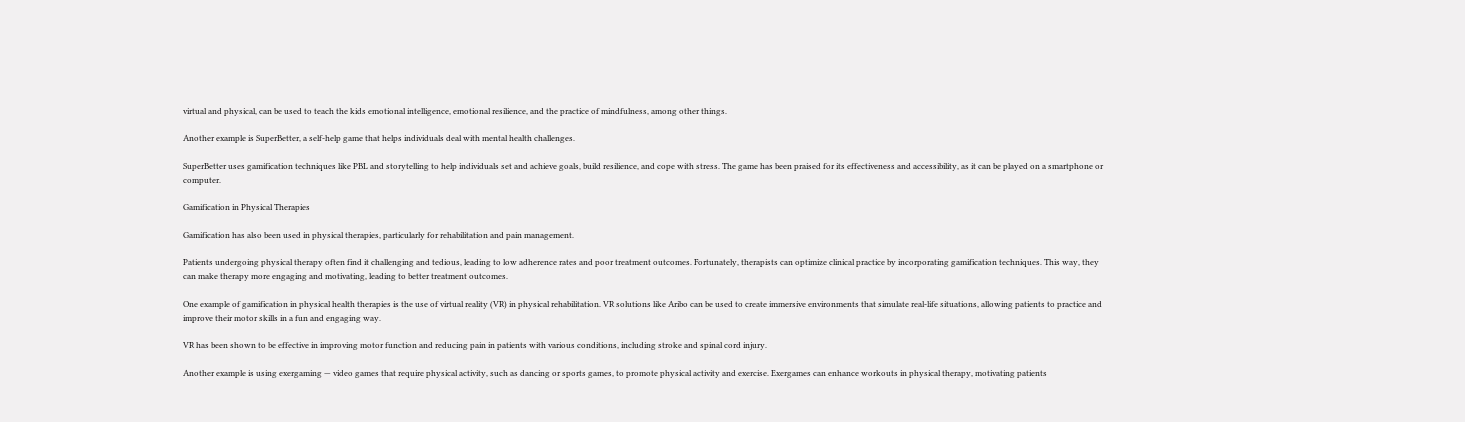virtual and physical, can be used to teach the kids emotional intelligence, emotional resilience, and the practice of mindfulness, among other things.

Another example is SuperBetter, a self-help game that helps individuals deal with mental health challenges.

SuperBetter uses gamification techniques like PBL and storytelling to help individuals set and achieve goals, build resilience, and cope with stress. The game has been praised for its effectiveness and accessibility, as it can be played on a smartphone or computer.

Gamification in Physical Therapies

Gamification has also been used in physical therapies, particularly for rehabilitation and pain management.

Patients undergoing physical therapy often find it challenging and tedious, leading to low adherence rates and poor treatment outcomes. Fortunately, therapists can optimize clinical practice by incorporating gamification techniques. This way, they can make therapy more engaging and motivating, leading to better treatment outcomes.

One example of gamification in physical health therapies is the use of virtual reality (VR) in physical rehabilitation. VR solutions like Aribo can be used to create immersive environments that simulate real-life situations, allowing patients to practice and improve their motor skills in a fun and engaging way.

VR has been shown to be effective in improving motor function and reducing pain in patients with various conditions, including stroke and spinal cord injury.

Another example is using exergaming — video games that require physical activity, such as dancing or sports games, to promote physical activity and exercise. Exergames can enhance workouts in physical therapy, motivating patients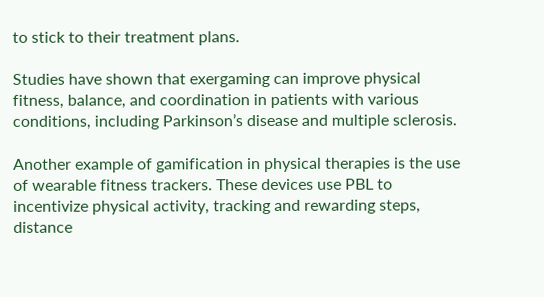to stick to their treatment plans.

Studies have shown that exergaming can improve physical fitness, balance, and coordination in patients with various conditions, including Parkinson’s disease and multiple sclerosis.

Another example of gamification in physical therapies is the use of wearable fitness trackers. These devices use PBL to incentivize physical activity, tracking and rewarding steps, distance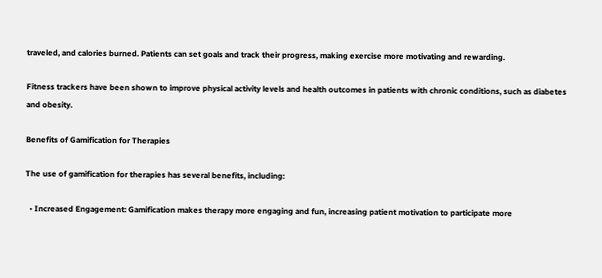traveled, and calories burned. Patients can set goals and track their progress, making exercise more motivating and rewarding.

Fitness trackers have been shown to improve physical activity levels and health outcomes in patients with chronic conditions, such as diabetes and obesity.

Benefits of Gamification for Therapies

The use of gamification for therapies has several benefits, including:

  • Increased Engagement: Gamification makes therapy more engaging and fun, increasing patient motivation to participate more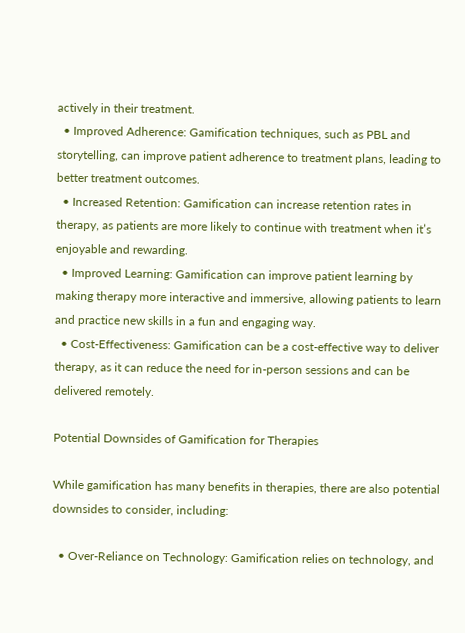actively in their treatment.
  • Improved Adherence: Gamification techniques, such as PBL and storytelling, can improve patient adherence to treatment plans, leading to better treatment outcomes.
  • Increased Retention: Gamification can increase retention rates in therapy, as patients are more likely to continue with treatment when it’s enjoyable and rewarding.
  • Improved Learning: Gamification can improve patient learning by making therapy more interactive and immersive, allowing patients to learn and practice new skills in a fun and engaging way.
  • Cost-Effectiveness: Gamification can be a cost-effective way to deliver therapy, as it can reduce the need for in-person sessions and can be delivered remotely.

Potential Downsides of Gamification for Therapies

While gamification has many benefits in therapies, there are also potential downsides to consider, including:

  • Over-Reliance on Technology: Gamification relies on technology, and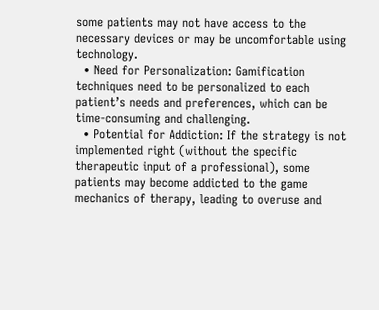some patients may not have access to the necessary devices or may be uncomfortable using technology.
  • Need for Personalization: Gamification techniques need to be personalized to each patient’s needs and preferences, which can be time-consuming and challenging.
  • Potential for Addiction: If the strategy is not implemented right (without the specific therapeutic input of a professional), some patients may become addicted to the game mechanics of therapy, leading to overuse and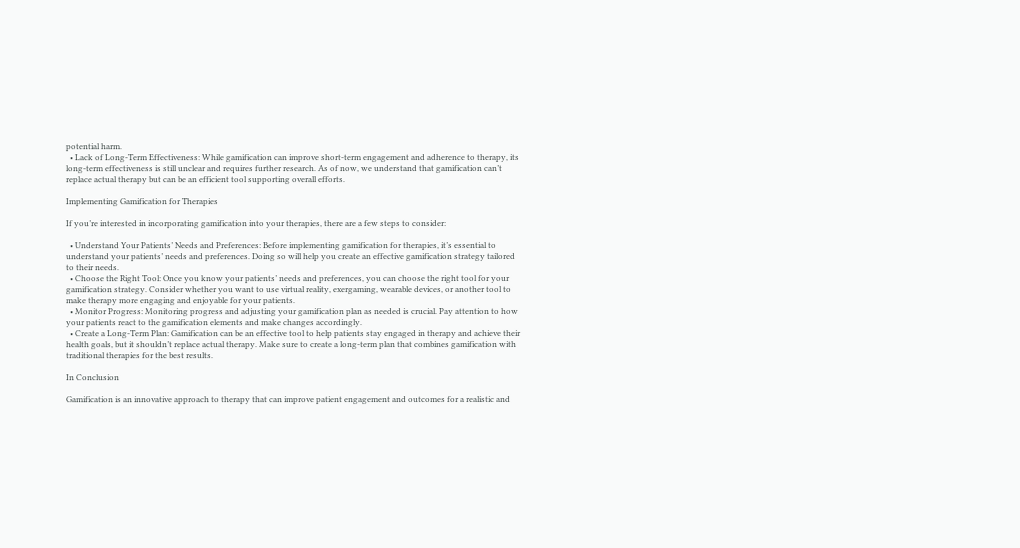potential harm.
  • Lack of Long-Term Effectiveness: While gamification can improve short-term engagement and adherence to therapy, its long-term effectiveness is still unclear and requires further research. As of now, we understand that gamification can’t replace actual therapy but can be an efficient tool supporting overall efforts.

Implementing Gamification for Therapies

If you’re interested in incorporating gamification into your therapies, there are a few steps to consider:

  • Understand Your Patients’ Needs and Preferences: Before implementing gamification for therapies, it’s essential to understand your patients’ needs and preferences. Doing so will help you create an effective gamification strategy tailored to their needs.
  • Choose the Right Tool: Once you know your patients’ needs and preferences, you can choose the right tool for your gamification strategy. Consider whether you want to use virtual reality, exergaming, wearable devices, or another tool to make therapy more engaging and enjoyable for your patients.
  • Monitor Progress: Monitoring progress and adjusting your gamification plan as needed is crucial. Pay attention to how your patients react to the gamification elements and make changes accordingly.
  • Create a Long-Term Plan: Gamification can be an effective tool to help patients stay engaged in therapy and achieve their health goals, but it shouldn’t replace actual therapy. Make sure to create a long-term plan that combines gamification with traditional therapies for the best results.

In Conclusion

Gamification is an innovative approach to therapy that can improve patient engagement and outcomes for a realistic and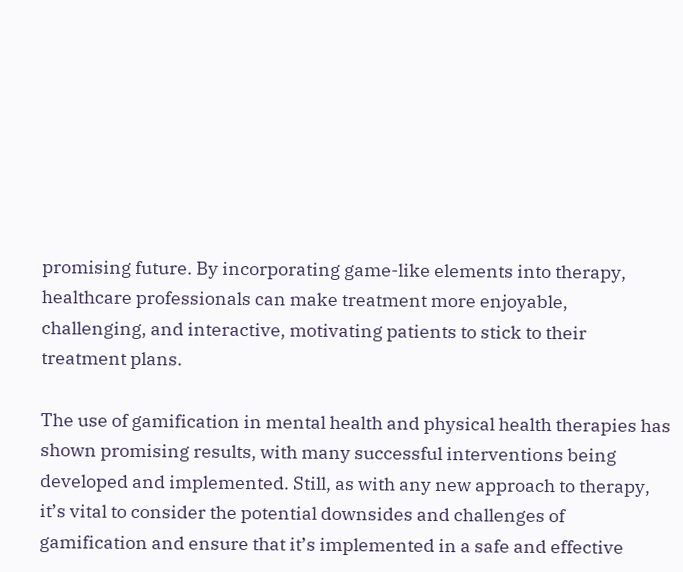promising future. By incorporating game-like elements into therapy, healthcare professionals can make treatment more enjoyable, challenging, and interactive, motivating patients to stick to their treatment plans.

The use of gamification in mental health and physical health therapies has shown promising results, with many successful interventions being developed and implemented. Still, as with any new approach to therapy, it’s vital to consider the potential downsides and challenges of gamification and ensure that it’s implemented in a safe and effective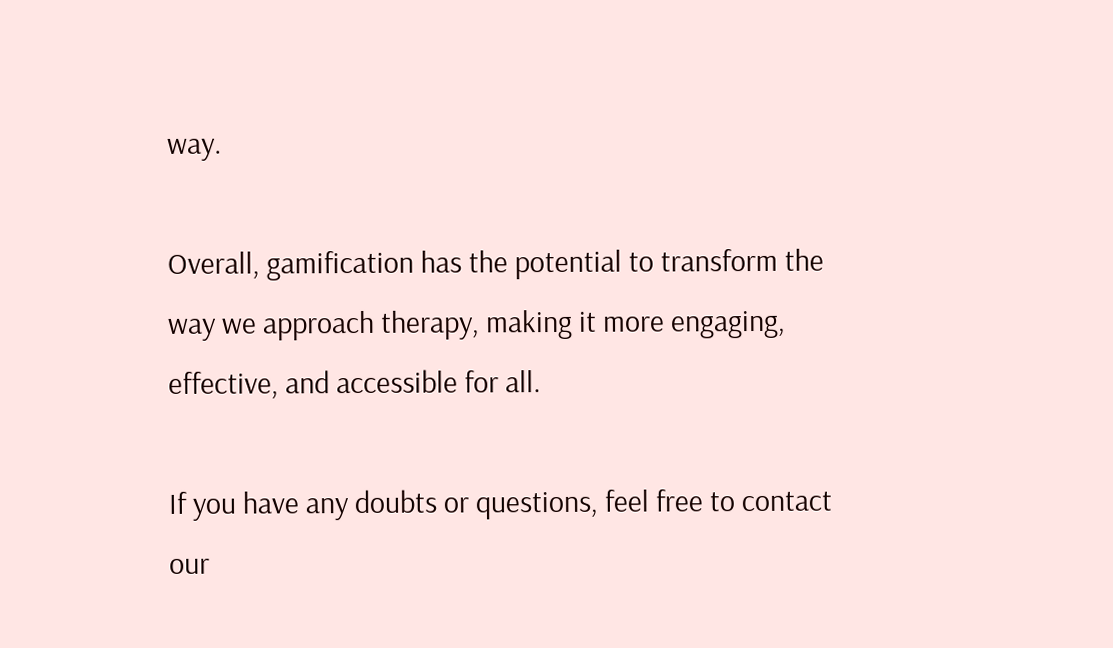way.

Overall, gamification has the potential to transform the way we approach therapy, making it more engaging, effective, and accessible for all.

If you have any doubts or questions, feel free to contact our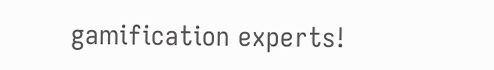gamification experts!